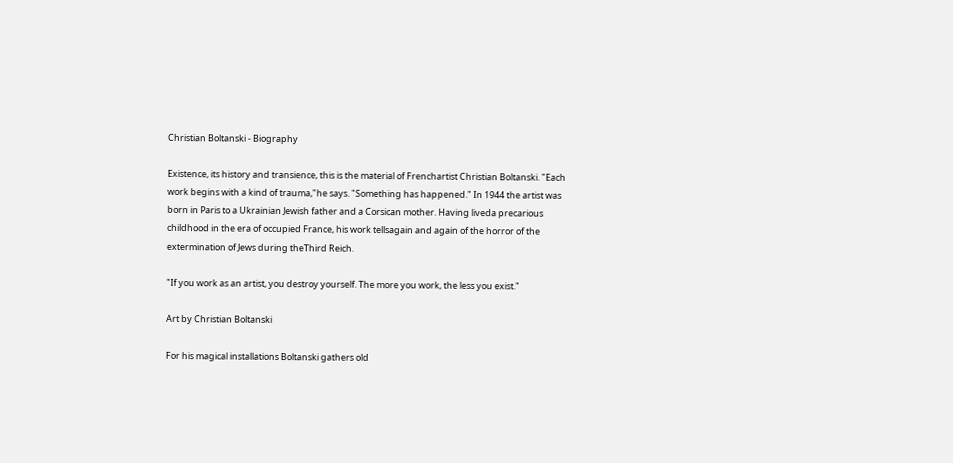Christian Boltanski - Biography

Existence, its history and transience, this is the material of Frenchartist Christian Boltanski. "Each work begins with a kind of trauma,"he says. "Something has happened." In 1944 the artist was born in Paris to a Ukrainian Jewish father and a Corsican mother. Having liveda precarious childhood in the era of occupied France, his work tellsagain and again of the horror of the extermination of Jews during theThird Reich.

"If you work as an artist, you destroy yourself. The more you work, the less you exist."

Art by Christian Boltanski

For his magical installations Boltanski gathers old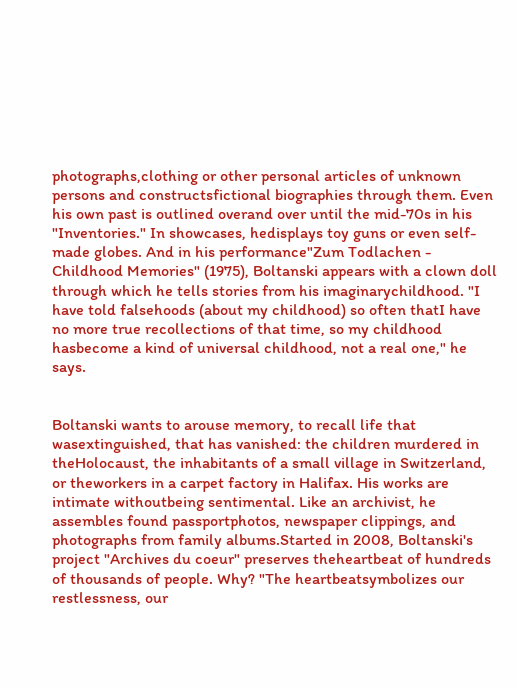photographs,clothing or other personal articles of unknown persons and constructsfictional biographies through them. Even his own past is outlined overand over until the mid-70s in his "Inventories." In showcases, hedisplays toy guns or even self-made globes. And in his performance"Zum Todlachen - Childhood Memories" (1975), Boltanski appears with a clown doll through which he tells stories from his imaginarychildhood. "I have told falsehoods (about my childhood) so often thatI have no more true recollections of that time, so my childhood hasbecome a kind of universal childhood, not a real one," he says.


Boltanski wants to arouse memory, to recall life that wasextinguished, that has vanished: the children murdered in theHolocaust, the inhabitants of a small village in Switzerland, or theworkers in a carpet factory in Halifax. His works are intimate withoutbeing sentimental. Like an archivist, he assembles found passportphotos, newspaper clippings, and photographs from family albums.Started in 2008, Boltanski's project "Archives du coeur" preserves theheartbeat of hundreds of thousands of people. Why? "The heartbeatsymbolizes our restlessness, our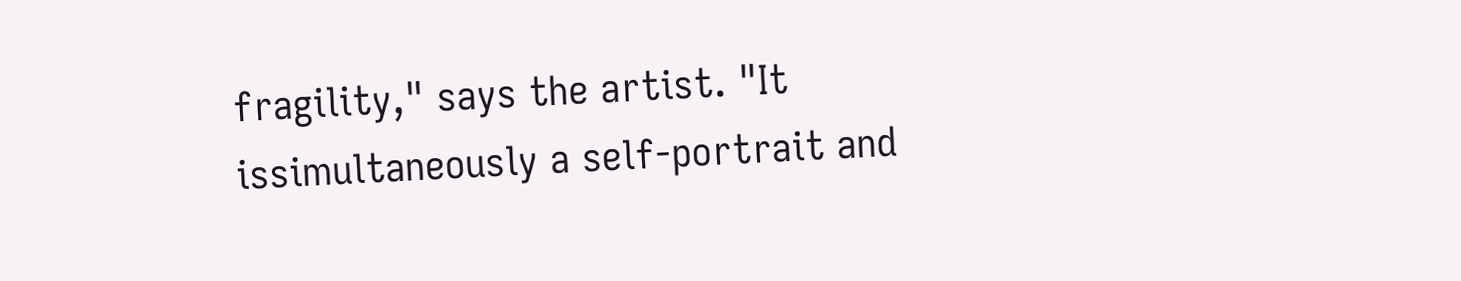fragility," says the artist. "It issimultaneously a self-portrait and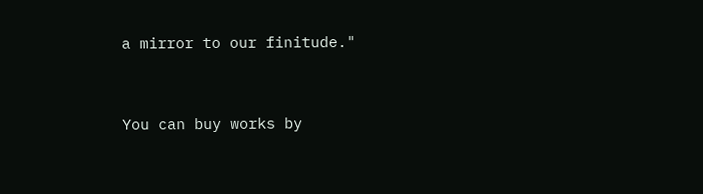a mirror to our finitude."


You can buy works by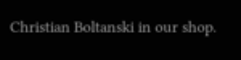Christian Boltanski in our shop.